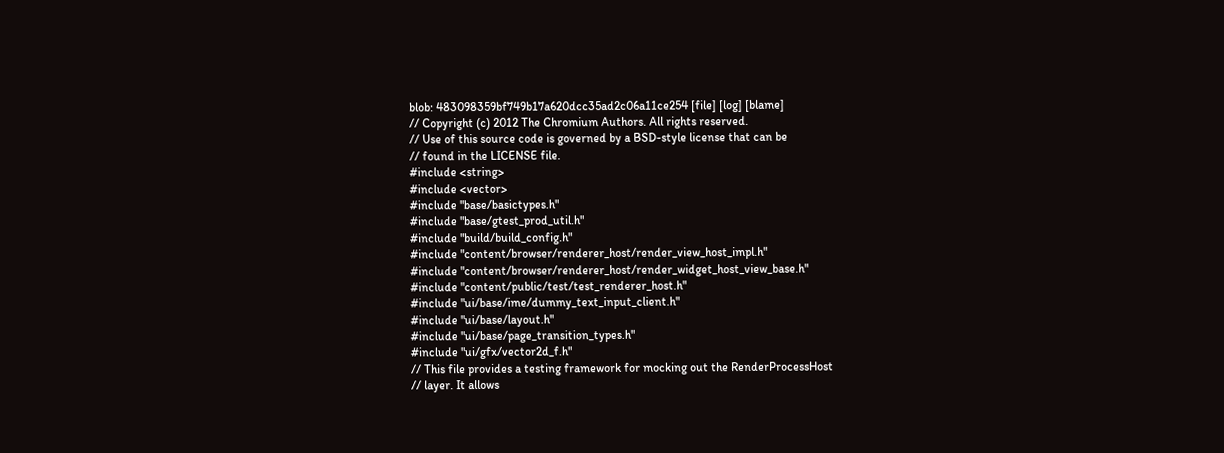blob: 483098359bf749b17a620dcc35ad2c06a11ce254 [file] [log] [blame]
// Copyright (c) 2012 The Chromium Authors. All rights reserved.
// Use of this source code is governed by a BSD-style license that can be
// found in the LICENSE file.
#include <string>
#include <vector>
#include "base/basictypes.h"
#include "base/gtest_prod_util.h"
#include "build/build_config.h"
#include "content/browser/renderer_host/render_view_host_impl.h"
#include "content/browser/renderer_host/render_widget_host_view_base.h"
#include "content/public/test/test_renderer_host.h"
#include "ui/base/ime/dummy_text_input_client.h"
#include "ui/base/layout.h"
#include "ui/base/page_transition_types.h"
#include "ui/gfx/vector2d_f.h"
// This file provides a testing framework for mocking out the RenderProcessHost
// layer. It allows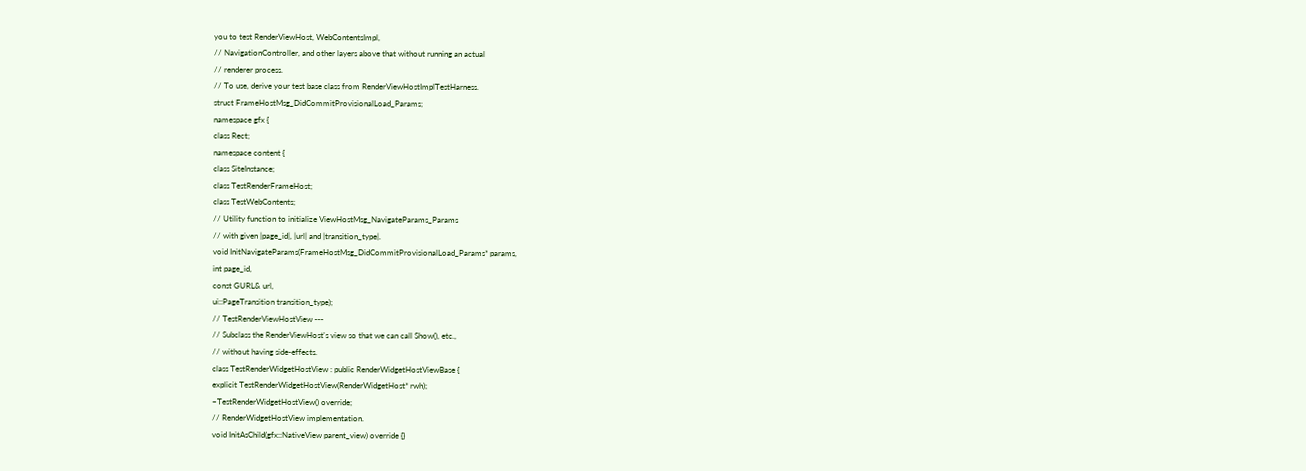you to test RenderViewHost, WebContentsImpl,
// NavigationController, and other layers above that without running an actual
// renderer process.
// To use, derive your test base class from RenderViewHostImplTestHarness.
struct FrameHostMsg_DidCommitProvisionalLoad_Params;
namespace gfx {
class Rect;
namespace content {
class SiteInstance;
class TestRenderFrameHost;
class TestWebContents;
// Utility function to initialize ViewHostMsg_NavigateParams_Params
// with given |page_id|, |url| and |transition_type|.
void InitNavigateParams(FrameHostMsg_DidCommitProvisionalLoad_Params* params,
int page_id,
const GURL& url,
ui::PageTransition transition_type);
// TestRenderViewHostView ---
// Subclass the RenderViewHost's view so that we can call Show(), etc.,
// without having side-effects.
class TestRenderWidgetHostView : public RenderWidgetHostViewBase {
explicit TestRenderWidgetHostView(RenderWidgetHost* rwh);
~TestRenderWidgetHostView() override;
// RenderWidgetHostView implementation.
void InitAsChild(gfx::NativeView parent_view) override {}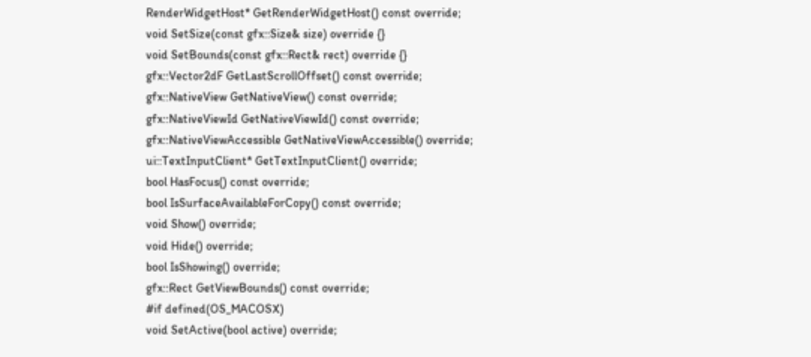RenderWidgetHost* GetRenderWidgetHost() const override;
void SetSize(const gfx::Size& size) override {}
void SetBounds(const gfx::Rect& rect) override {}
gfx::Vector2dF GetLastScrollOffset() const override;
gfx::NativeView GetNativeView() const override;
gfx::NativeViewId GetNativeViewId() const override;
gfx::NativeViewAccessible GetNativeViewAccessible() override;
ui::TextInputClient* GetTextInputClient() override;
bool HasFocus() const override;
bool IsSurfaceAvailableForCopy() const override;
void Show() override;
void Hide() override;
bool IsShowing() override;
gfx::Rect GetViewBounds() const override;
#if defined(OS_MACOSX)
void SetActive(bool active) override;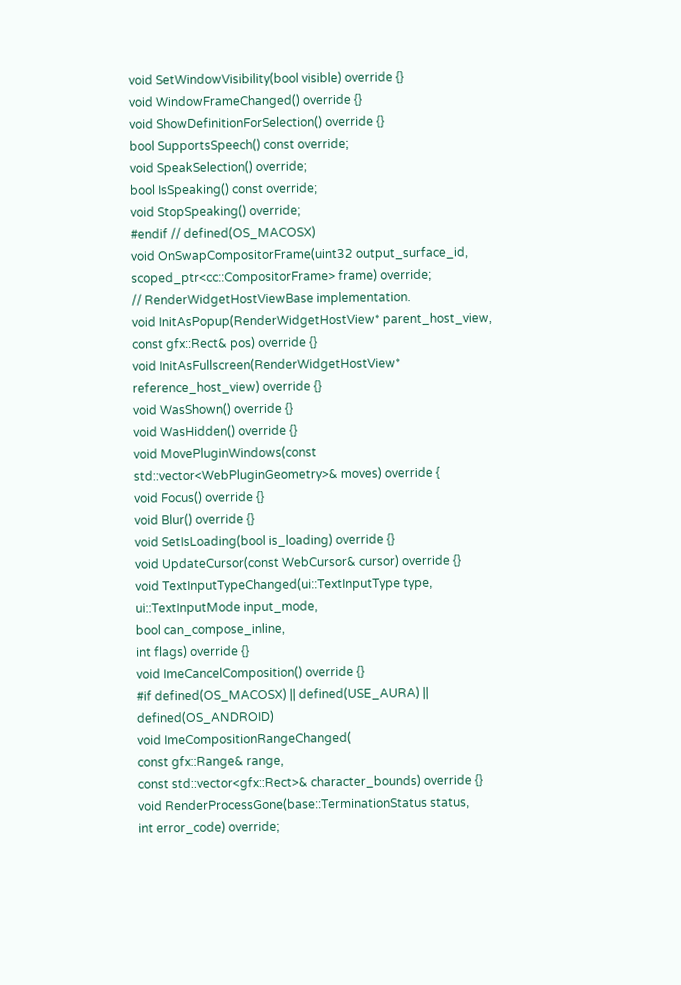void SetWindowVisibility(bool visible) override {}
void WindowFrameChanged() override {}
void ShowDefinitionForSelection() override {}
bool SupportsSpeech() const override;
void SpeakSelection() override;
bool IsSpeaking() const override;
void StopSpeaking() override;
#endif // defined(OS_MACOSX)
void OnSwapCompositorFrame(uint32 output_surface_id,
scoped_ptr<cc::CompositorFrame> frame) override;
// RenderWidgetHostViewBase implementation.
void InitAsPopup(RenderWidgetHostView* parent_host_view,
const gfx::Rect& pos) override {}
void InitAsFullscreen(RenderWidgetHostView* reference_host_view) override {}
void WasShown() override {}
void WasHidden() override {}
void MovePluginWindows(const std::vector<WebPluginGeometry>& moves) override {
void Focus() override {}
void Blur() override {}
void SetIsLoading(bool is_loading) override {}
void UpdateCursor(const WebCursor& cursor) override {}
void TextInputTypeChanged(ui::TextInputType type,
ui::TextInputMode input_mode,
bool can_compose_inline,
int flags) override {}
void ImeCancelComposition() override {}
#if defined(OS_MACOSX) || defined(USE_AURA) || defined(OS_ANDROID)
void ImeCompositionRangeChanged(
const gfx::Range& range,
const std::vector<gfx::Rect>& character_bounds) override {}
void RenderProcessGone(base::TerminationStatus status,
int error_code) override;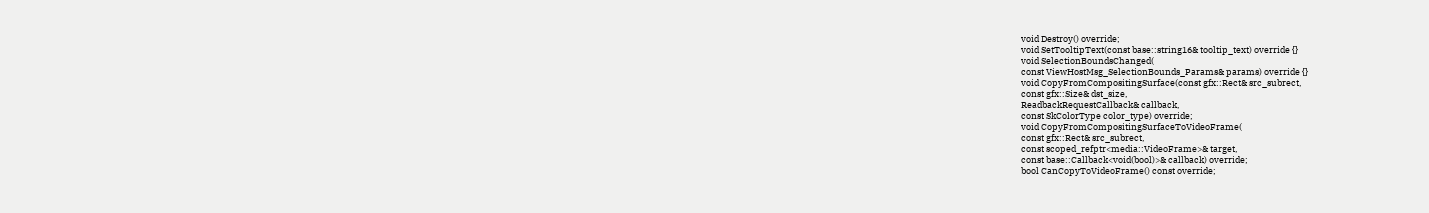void Destroy() override;
void SetTooltipText(const base::string16& tooltip_text) override {}
void SelectionBoundsChanged(
const ViewHostMsg_SelectionBounds_Params& params) override {}
void CopyFromCompositingSurface(const gfx::Rect& src_subrect,
const gfx::Size& dst_size,
ReadbackRequestCallback& callback,
const SkColorType color_type) override;
void CopyFromCompositingSurfaceToVideoFrame(
const gfx::Rect& src_subrect,
const scoped_refptr<media::VideoFrame>& target,
const base::Callback<void(bool)>& callback) override;
bool CanCopyToVideoFrame() const override;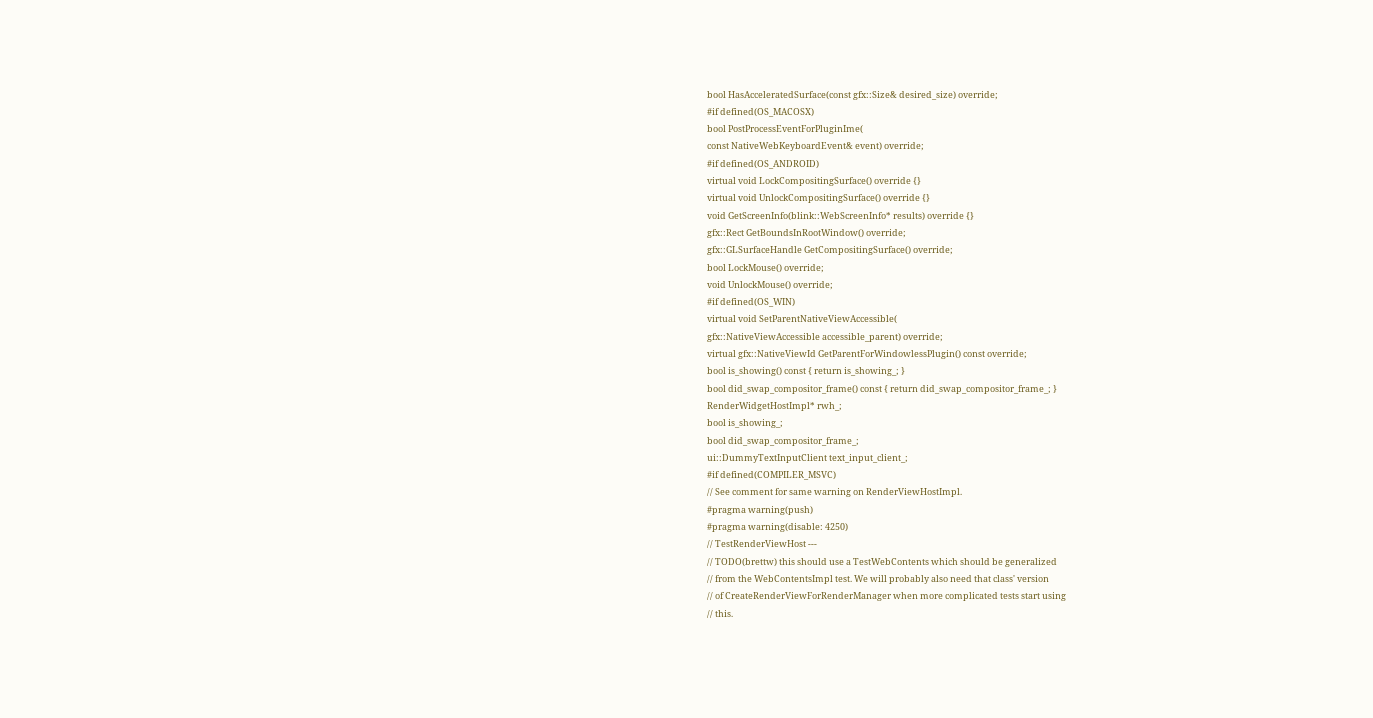bool HasAcceleratedSurface(const gfx::Size& desired_size) override;
#if defined(OS_MACOSX)
bool PostProcessEventForPluginIme(
const NativeWebKeyboardEvent& event) override;
#if defined(OS_ANDROID)
virtual void LockCompositingSurface() override {}
virtual void UnlockCompositingSurface() override {}
void GetScreenInfo(blink::WebScreenInfo* results) override {}
gfx::Rect GetBoundsInRootWindow() override;
gfx::GLSurfaceHandle GetCompositingSurface() override;
bool LockMouse() override;
void UnlockMouse() override;
#if defined(OS_WIN)
virtual void SetParentNativeViewAccessible(
gfx::NativeViewAccessible accessible_parent) override;
virtual gfx::NativeViewId GetParentForWindowlessPlugin() const override;
bool is_showing() const { return is_showing_; }
bool did_swap_compositor_frame() const { return did_swap_compositor_frame_; }
RenderWidgetHostImpl* rwh_;
bool is_showing_;
bool did_swap_compositor_frame_;
ui::DummyTextInputClient text_input_client_;
#if defined(COMPILER_MSVC)
// See comment for same warning on RenderViewHostImpl.
#pragma warning(push)
#pragma warning(disable: 4250)
// TestRenderViewHost ---
// TODO(brettw) this should use a TestWebContents which should be generalized
// from the WebContentsImpl test. We will probably also need that class' version
// of CreateRenderViewForRenderManager when more complicated tests start using
// this.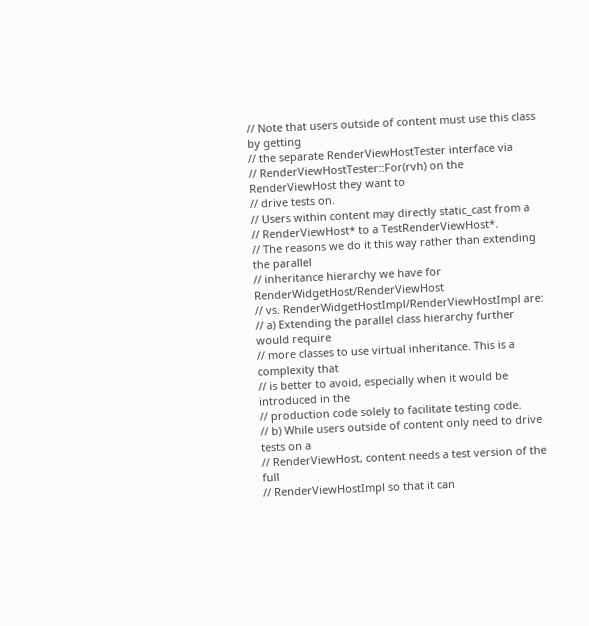// Note that users outside of content must use this class by getting
// the separate RenderViewHostTester interface via
// RenderViewHostTester::For(rvh) on the RenderViewHost they want to
// drive tests on.
// Users within content may directly static_cast from a
// RenderViewHost* to a TestRenderViewHost*.
// The reasons we do it this way rather than extending the parallel
// inheritance hierarchy we have for RenderWidgetHost/RenderViewHost
// vs. RenderWidgetHostImpl/RenderViewHostImpl are:
// a) Extending the parallel class hierarchy further would require
// more classes to use virtual inheritance. This is a complexity that
// is better to avoid, especially when it would be introduced in the
// production code solely to facilitate testing code.
// b) While users outside of content only need to drive tests on a
// RenderViewHost, content needs a test version of the full
// RenderViewHostImpl so that it can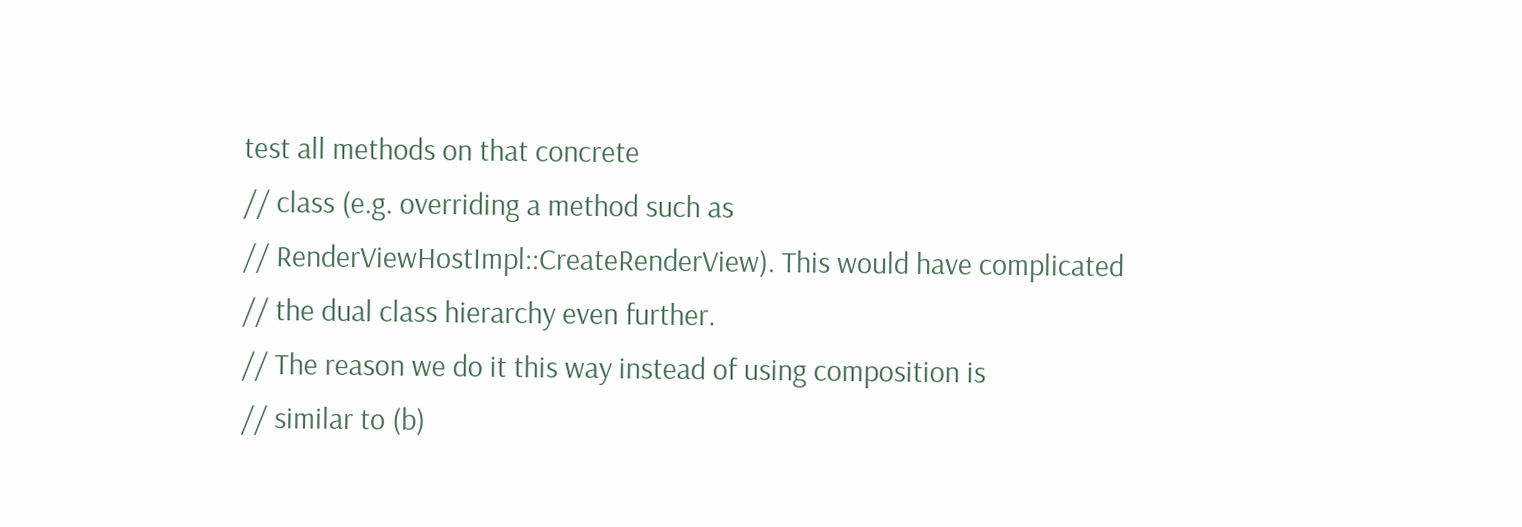test all methods on that concrete
// class (e.g. overriding a method such as
// RenderViewHostImpl::CreateRenderView). This would have complicated
// the dual class hierarchy even further.
// The reason we do it this way instead of using composition is
// similar to (b)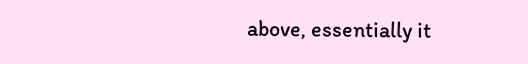above, essentially it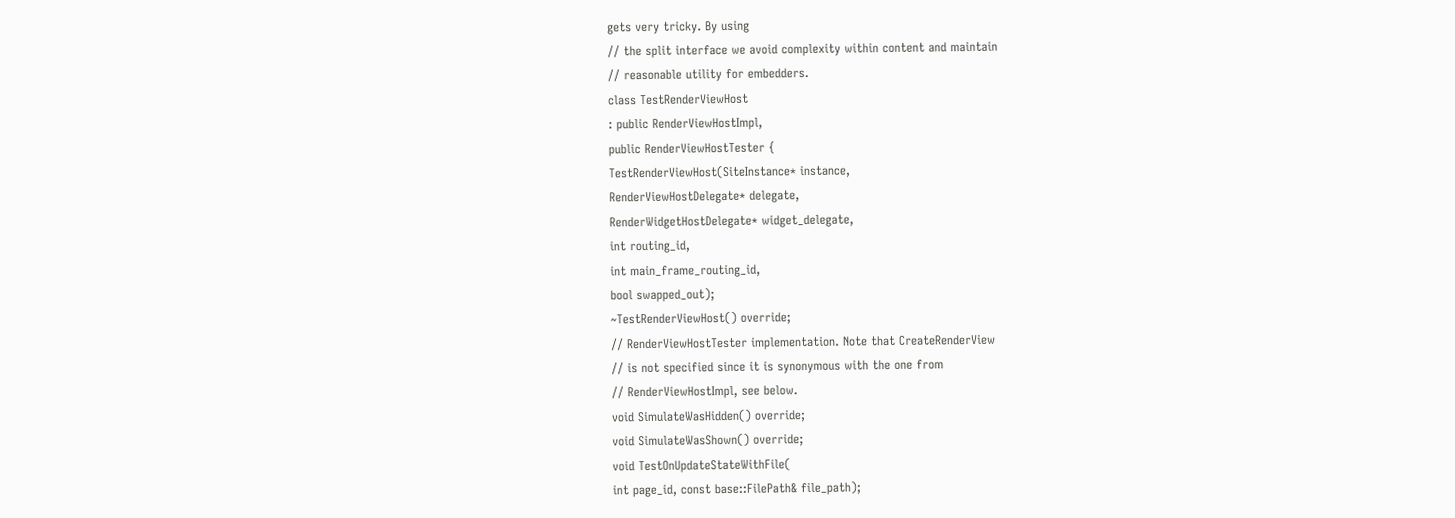gets very tricky. By using
// the split interface we avoid complexity within content and maintain
// reasonable utility for embedders.
class TestRenderViewHost
: public RenderViewHostImpl,
public RenderViewHostTester {
TestRenderViewHost(SiteInstance* instance,
RenderViewHostDelegate* delegate,
RenderWidgetHostDelegate* widget_delegate,
int routing_id,
int main_frame_routing_id,
bool swapped_out);
~TestRenderViewHost() override;
// RenderViewHostTester implementation. Note that CreateRenderView
// is not specified since it is synonymous with the one from
// RenderViewHostImpl, see below.
void SimulateWasHidden() override;
void SimulateWasShown() override;
void TestOnUpdateStateWithFile(
int page_id, const base::FilePath& file_path);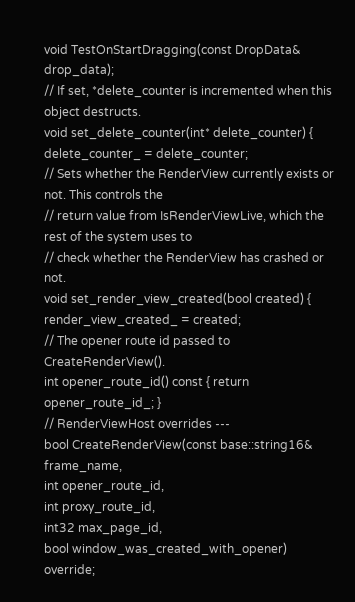void TestOnStartDragging(const DropData& drop_data);
// If set, *delete_counter is incremented when this object destructs.
void set_delete_counter(int* delete_counter) {
delete_counter_ = delete_counter;
// Sets whether the RenderView currently exists or not. This controls the
// return value from IsRenderViewLive, which the rest of the system uses to
// check whether the RenderView has crashed or not.
void set_render_view_created(bool created) {
render_view_created_ = created;
// The opener route id passed to CreateRenderView().
int opener_route_id() const { return opener_route_id_; }
// RenderViewHost overrides ---
bool CreateRenderView(const base::string16& frame_name,
int opener_route_id,
int proxy_route_id,
int32 max_page_id,
bool window_was_created_with_opener) override;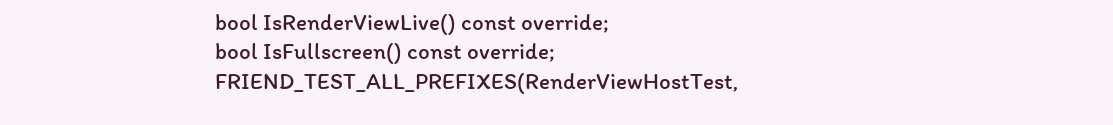bool IsRenderViewLive() const override;
bool IsFullscreen() const override;
FRIEND_TEST_ALL_PREFIXES(RenderViewHostTest,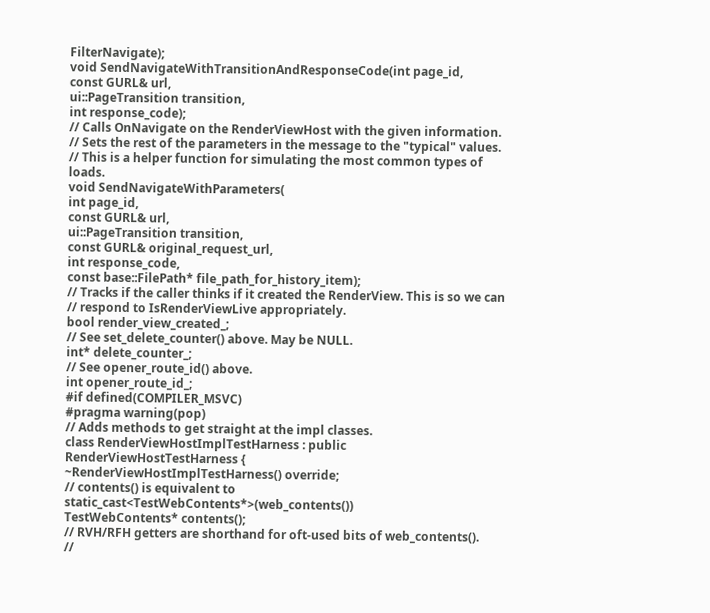FilterNavigate);
void SendNavigateWithTransitionAndResponseCode(int page_id,
const GURL& url,
ui::PageTransition transition,
int response_code);
// Calls OnNavigate on the RenderViewHost with the given information.
// Sets the rest of the parameters in the message to the "typical" values.
// This is a helper function for simulating the most common types of loads.
void SendNavigateWithParameters(
int page_id,
const GURL& url,
ui::PageTransition transition,
const GURL& original_request_url,
int response_code,
const base::FilePath* file_path_for_history_item);
// Tracks if the caller thinks if it created the RenderView. This is so we can
// respond to IsRenderViewLive appropriately.
bool render_view_created_;
// See set_delete_counter() above. May be NULL.
int* delete_counter_;
// See opener_route_id() above.
int opener_route_id_;
#if defined(COMPILER_MSVC)
#pragma warning(pop)
// Adds methods to get straight at the impl classes.
class RenderViewHostImplTestHarness : public RenderViewHostTestHarness {
~RenderViewHostImplTestHarness() override;
// contents() is equivalent to static_cast<TestWebContents*>(web_contents())
TestWebContents* contents();
// RVH/RFH getters are shorthand for oft-used bits of web_contents().
//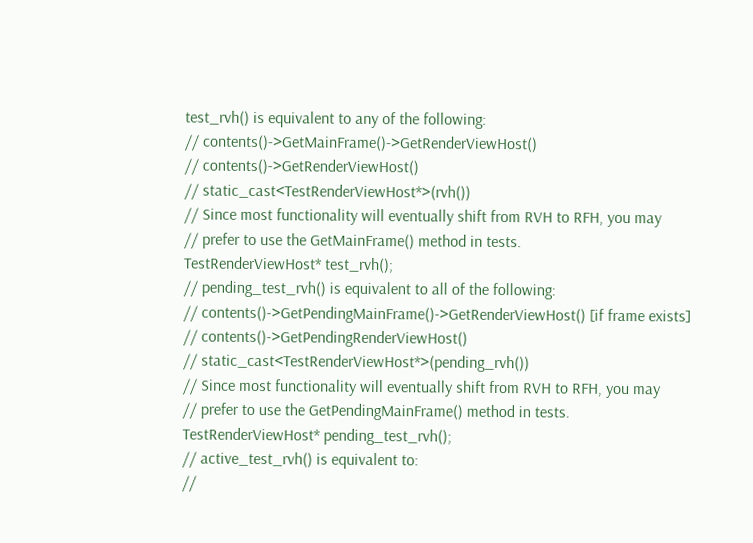test_rvh() is equivalent to any of the following:
// contents()->GetMainFrame()->GetRenderViewHost()
// contents()->GetRenderViewHost()
// static_cast<TestRenderViewHost*>(rvh())
// Since most functionality will eventually shift from RVH to RFH, you may
// prefer to use the GetMainFrame() method in tests.
TestRenderViewHost* test_rvh();
// pending_test_rvh() is equivalent to all of the following:
// contents()->GetPendingMainFrame()->GetRenderViewHost() [if frame exists]
// contents()->GetPendingRenderViewHost()
// static_cast<TestRenderViewHost*>(pending_rvh())
// Since most functionality will eventually shift from RVH to RFH, you may
// prefer to use the GetPendingMainFrame() method in tests.
TestRenderViewHost* pending_test_rvh();
// active_test_rvh() is equivalent to:
//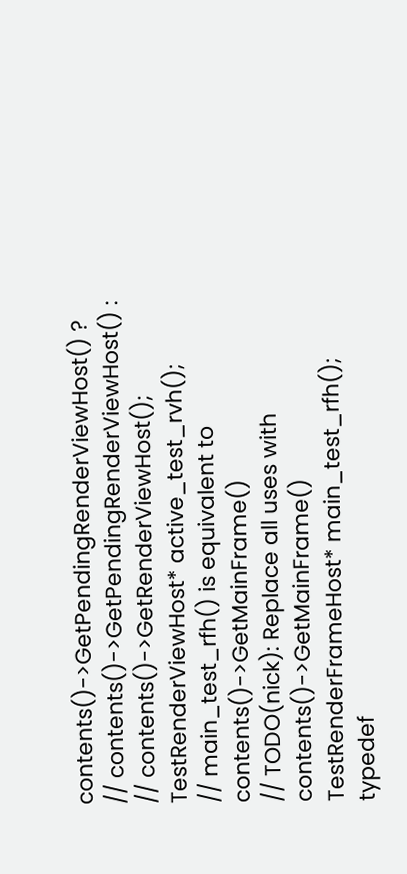contents()->GetPendingRenderViewHost() ?
// contents()->GetPendingRenderViewHost() :
// contents()->GetRenderViewHost();
TestRenderViewHost* active_test_rvh();
// main_test_rfh() is equivalent to contents()->GetMainFrame()
// TODO(nick): Replace all uses with contents()->GetMainFrame()
TestRenderFrameHost* main_test_rfh();
typedef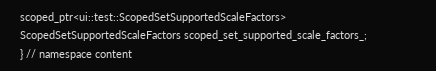scoped_ptr<ui::test::ScopedSetSupportedScaleFactors>
ScopedSetSupportedScaleFactors scoped_set_supported_scale_factors_;
} // namespace content